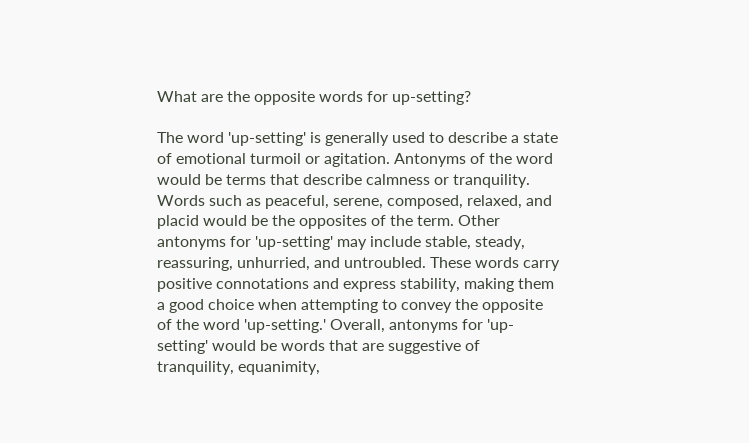What are the opposite words for up-setting?

The word 'up-setting' is generally used to describe a state of emotional turmoil or agitation. Antonyms of the word would be terms that describe calmness or tranquility. Words such as peaceful, serene, composed, relaxed, and placid would be the opposites of the term. Other antonyms for 'up-setting' may include stable, steady, reassuring, unhurried, and untroubled. These words carry positive connotations and express stability, making them a good choice when attempting to convey the opposite of the word 'up-setting.' Overall, antonyms for 'up-setting' would be words that are suggestive of tranquility, equanimity,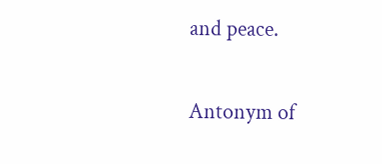and peace.

Antonym of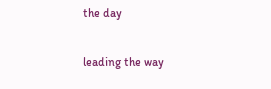the day

leading the way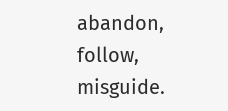abandon, follow, misguide.